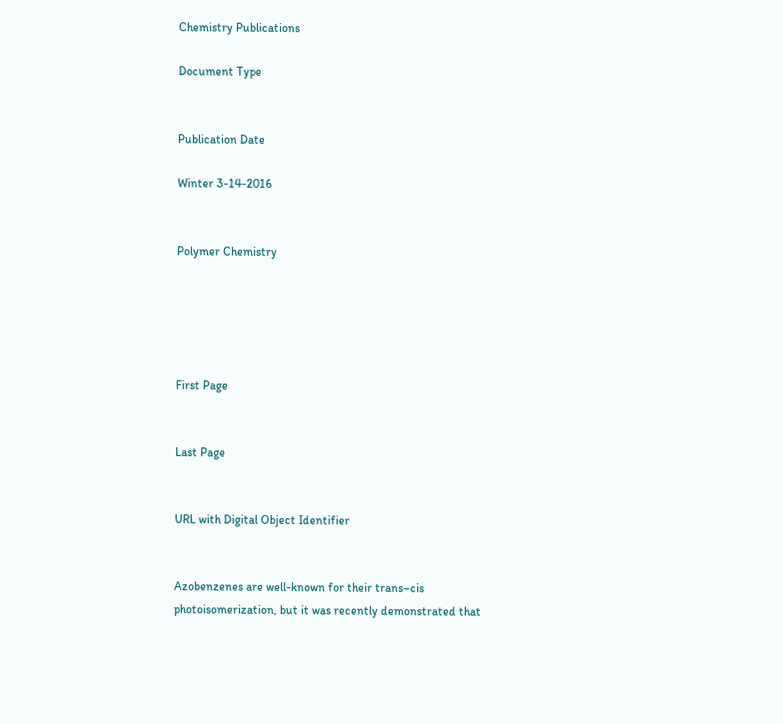Chemistry Publications

Document Type


Publication Date

Winter 3-14-2016


Polymer Chemistry





First Page


Last Page


URL with Digital Object Identifier


Azobenzenes are well-known for their trans–cis photoisomerization, but it was recently demonstrated that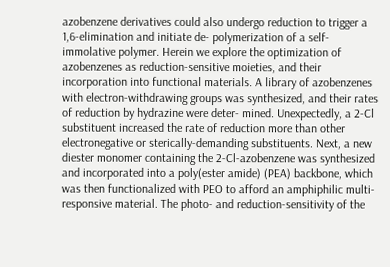azobenzene derivatives could also undergo reduction to trigger a 1,6-elimination and initiate de- polymerization of a self-immolative polymer. Herein we explore the optimization of azobenzenes as reduction-sensitive moieties, and their incorporation into functional materials. A library of azobenzenes with electron-withdrawing groups was synthesized, and their rates of reduction by hydrazine were deter- mined. Unexpectedly, a 2-Cl substituent increased the rate of reduction more than other electronegative or sterically-demanding substituents. Next, a new diester monomer containing the 2-Cl-azobenzene was synthesized and incorporated into a poly(ester amide) (PEA) backbone, which was then functionalized with PEO to afford an amphiphilic multi-responsive material. The photo- and reduction-sensitivity of the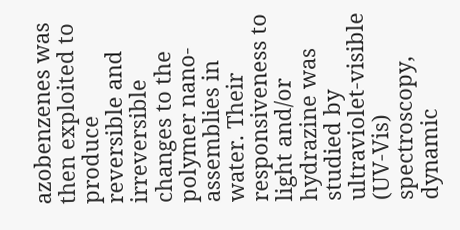azobenzenes was then exploited to produce reversible and irreversible changes to the polymer nano- assemblies in water. Their responsiveness to light and/or hydrazine was studied by ultraviolet-visible (UV-Vis) spectroscopy, dynamic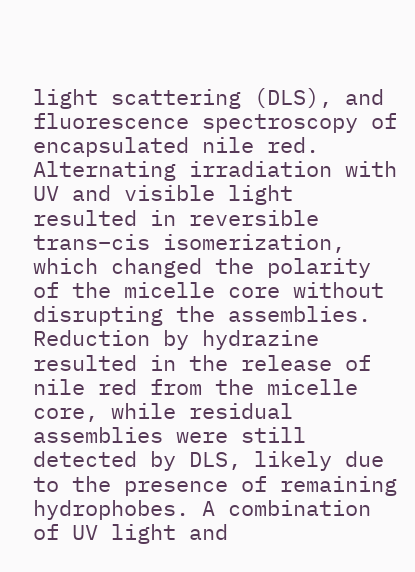light scattering (DLS), and fluorescence spectroscopy of encapsulated nile red. Alternating irradiation with UV and visible light resulted in reversible trans–cis isomerization, which changed the polarity of the micelle core without disrupting the assemblies. Reduction by hydrazine resulted in the release of nile red from the micelle core, while residual assemblies were still detected by DLS, likely due to the presence of remaining hydrophobes. A combination of UV light and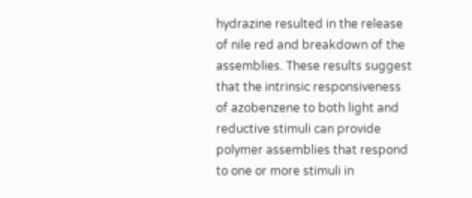hydrazine resulted in the release of nile red and breakdown of the assemblies. These results suggest that the intrinsic responsiveness of azobenzene to both light and reductive stimuli can provide polymer assemblies that respond to one or more stimuli in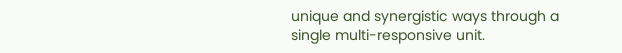unique and synergistic ways through a single multi-responsive unit.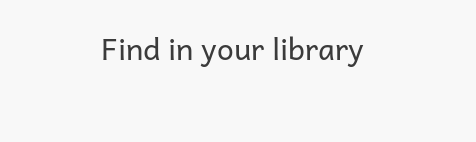Find in your library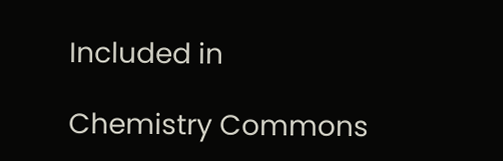Included in

Chemistry Commons